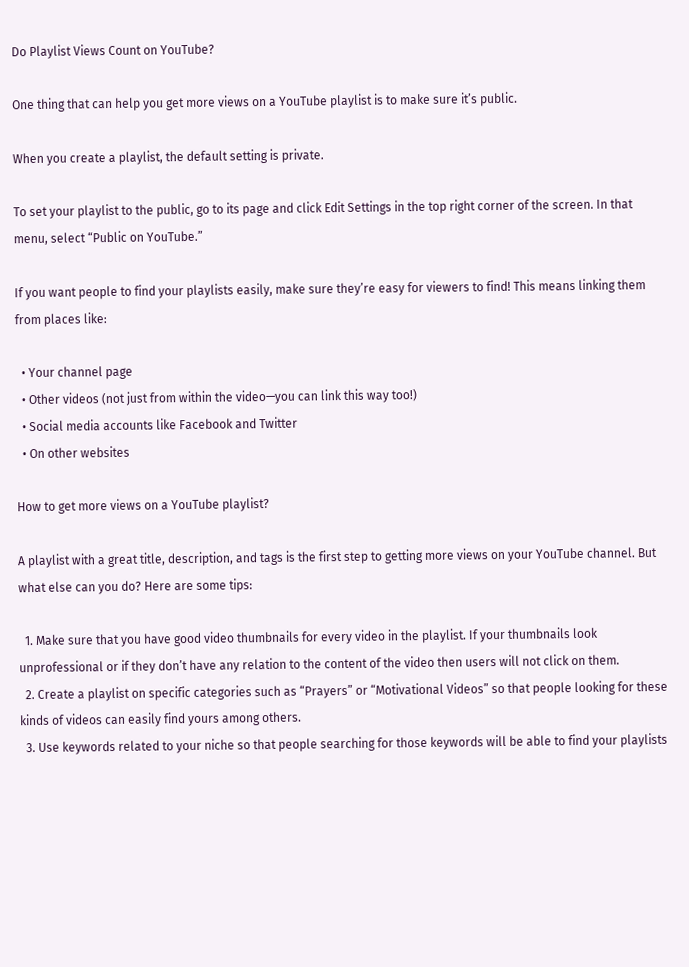Do Playlist Views Count on YouTube?

One thing that can help you get more views on a YouTube playlist is to make sure it’s public.

When you create a playlist, the default setting is private.

To set your playlist to the public, go to its page and click Edit Settings in the top right corner of the screen. In that menu, select “Public on YouTube.”

If you want people to find your playlists easily, make sure they’re easy for viewers to find! This means linking them from places like:

  • Your channel page
  • Other videos (not just from within the video—you can link this way too!)
  • Social media accounts like Facebook and Twitter
  • On other websites

How to get more views on a YouTube playlist?

A playlist with a great title, description, and tags is the first step to getting more views on your YouTube channel. But what else can you do? Here are some tips:

  1. Make sure that you have good video thumbnails for every video in the playlist. If your thumbnails look unprofessional or if they don’t have any relation to the content of the video then users will not click on them.
  2. Create a playlist on specific categories such as “Prayers” or “Motivational Videos” so that people looking for these kinds of videos can easily find yours among others.
  3. Use keywords related to your niche so that people searching for those keywords will be able to find your playlists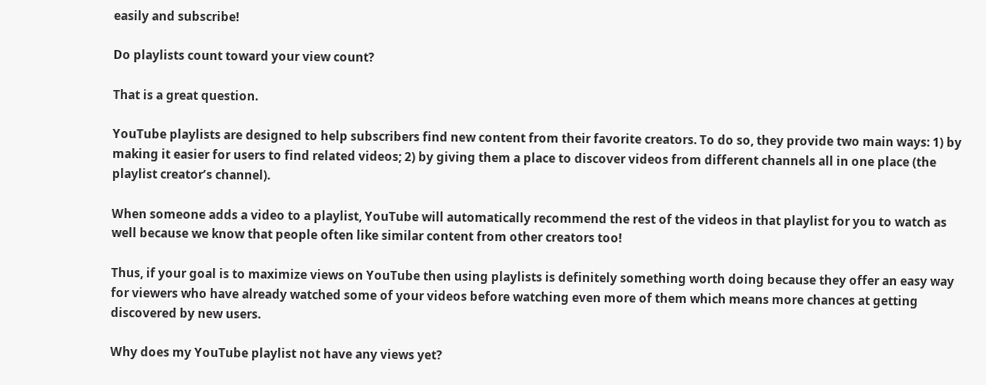easily and subscribe!

Do playlists count toward your view count?

That is a great question.

YouTube playlists are designed to help subscribers find new content from their favorite creators. To do so, they provide two main ways: 1) by making it easier for users to find related videos; 2) by giving them a place to discover videos from different channels all in one place (the playlist creator’s channel).

When someone adds a video to a playlist, YouTube will automatically recommend the rest of the videos in that playlist for you to watch as well because we know that people often like similar content from other creators too!

Thus, if your goal is to maximize views on YouTube then using playlists is definitely something worth doing because they offer an easy way for viewers who have already watched some of your videos before watching even more of them which means more chances at getting discovered by new users.

Why does my YouTube playlist not have any views yet?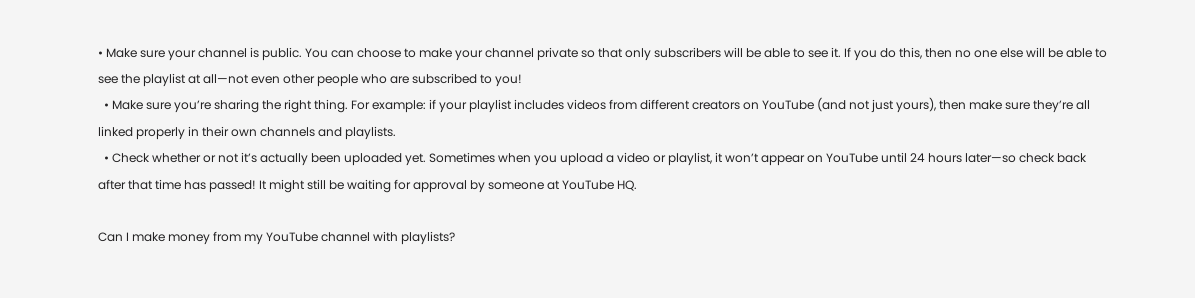• Make sure your channel is public. You can choose to make your channel private so that only subscribers will be able to see it. If you do this, then no one else will be able to see the playlist at all—not even other people who are subscribed to you!
  • Make sure you’re sharing the right thing. For example: if your playlist includes videos from different creators on YouTube (and not just yours), then make sure they’re all linked properly in their own channels and playlists.
  • Check whether or not it’s actually been uploaded yet. Sometimes when you upload a video or playlist, it won’t appear on YouTube until 24 hours later—so check back after that time has passed! It might still be waiting for approval by someone at YouTube HQ.

Can I make money from my YouTube channel with playlists?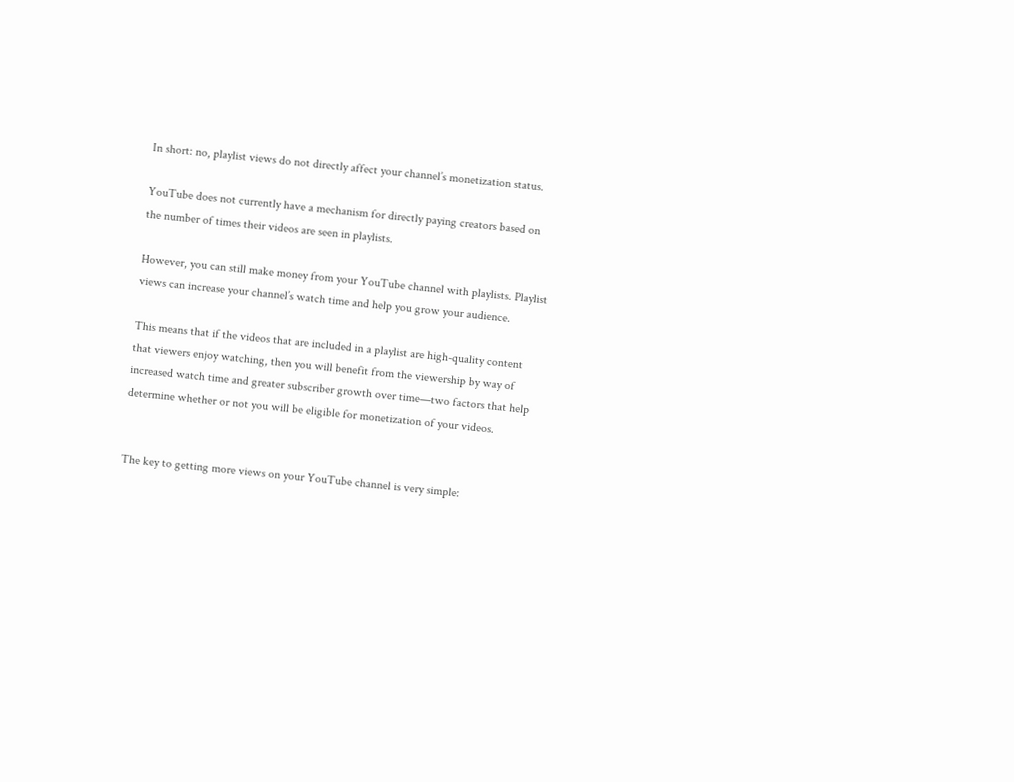In short: no, playlist views do not directly affect your channel’s monetization status.

YouTube does not currently have a mechanism for directly paying creators based on the number of times their videos are seen in playlists.

However, you can still make money from your YouTube channel with playlists. Playlist views can increase your channel’s watch time and help you grow your audience.

This means that if the videos that are included in a playlist are high-quality content that viewers enjoy watching, then you will benefit from the viewership by way of increased watch time and greater subscriber growth over time—two factors that help determine whether or not you will be eligible for monetization of your videos.


The key to getting more views on your YouTube channel is very simple: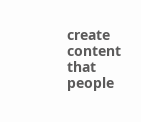create content that people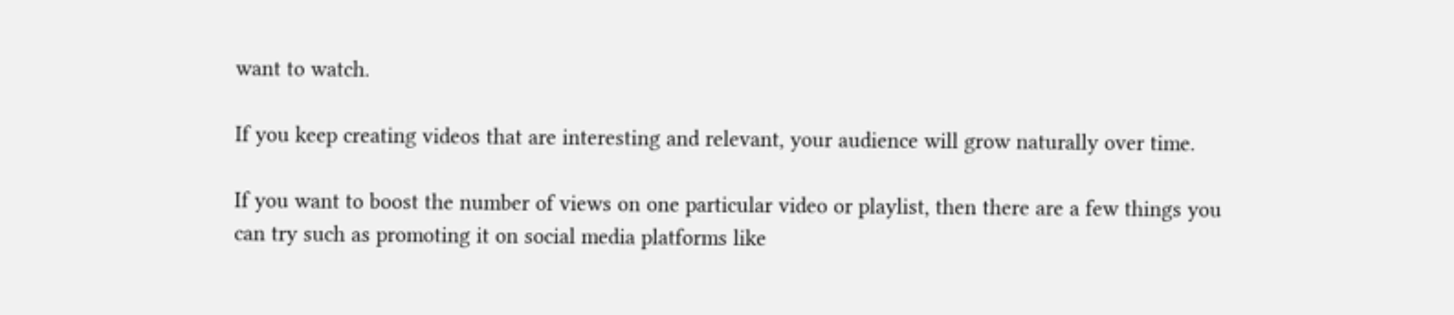want to watch.

If you keep creating videos that are interesting and relevant, your audience will grow naturally over time.

If you want to boost the number of views on one particular video or playlist, then there are a few things you can try such as promoting it on social media platforms like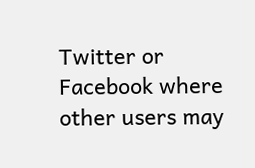Twitter or Facebook where other users may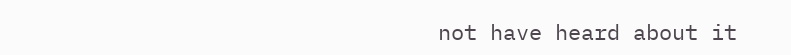not have heard about it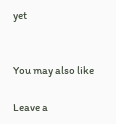yet


You may also like

Leave a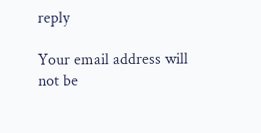reply

Your email address will not be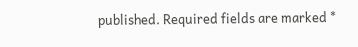published. Required fields are marked *